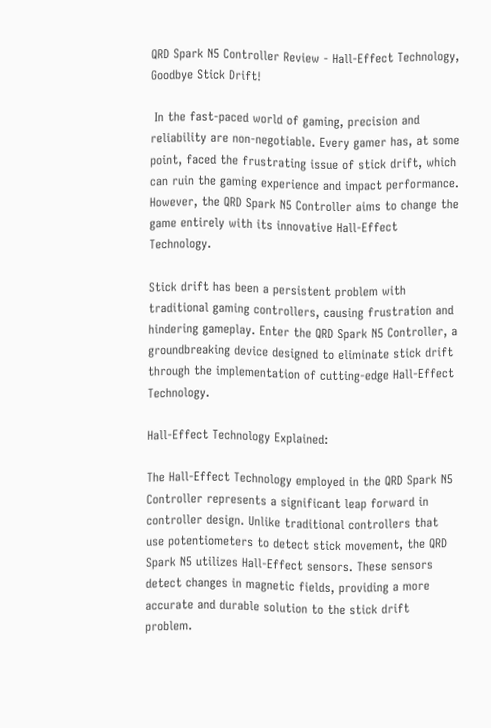QRD Spark N5 Controller Review - Hall-Effect Technology, Goodbye Stick Drift!

 In the fast-paced world of gaming, precision and reliability are non-negotiable. Every gamer has, at some point, faced the frustrating issue of stick drift, which can ruin the gaming experience and impact performance. However, the QRD Spark N5 Controller aims to change the game entirely with its innovative Hall-Effect Technology.

Stick drift has been a persistent problem with traditional gaming controllers, causing frustration and hindering gameplay. Enter the QRD Spark N5 Controller, a groundbreaking device designed to eliminate stick drift through the implementation of cutting-edge Hall-Effect Technology.

Hall-Effect Technology Explained:

The Hall-Effect Technology employed in the QRD Spark N5 Controller represents a significant leap forward in controller design. Unlike traditional controllers that use potentiometers to detect stick movement, the QRD Spark N5 utilizes Hall-Effect sensors. These sensors detect changes in magnetic fields, providing a more accurate and durable solution to the stick drift problem.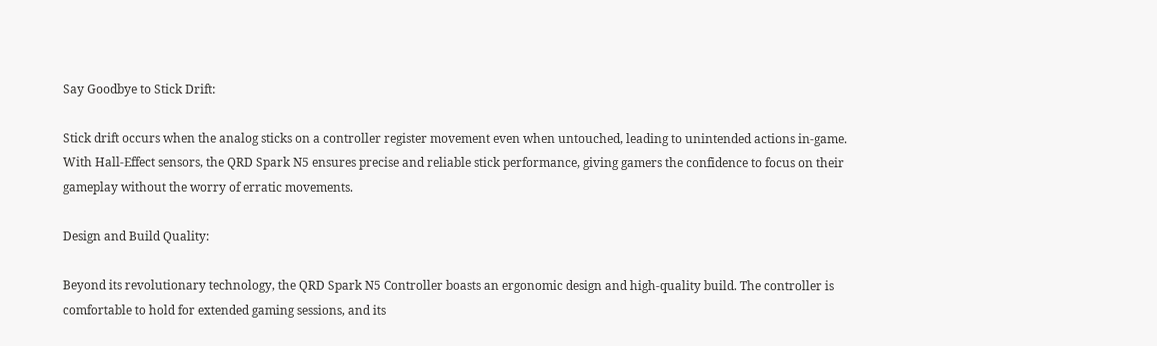Say Goodbye to Stick Drift:

Stick drift occurs when the analog sticks on a controller register movement even when untouched, leading to unintended actions in-game. With Hall-Effect sensors, the QRD Spark N5 ensures precise and reliable stick performance, giving gamers the confidence to focus on their gameplay without the worry of erratic movements.

Design and Build Quality:

Beyond its revolutionary technology, the QRD Spark N5 Controller boasts an ergonomic design and high-quality build. The controller is comfortable to hold for extended gaming sessions, and its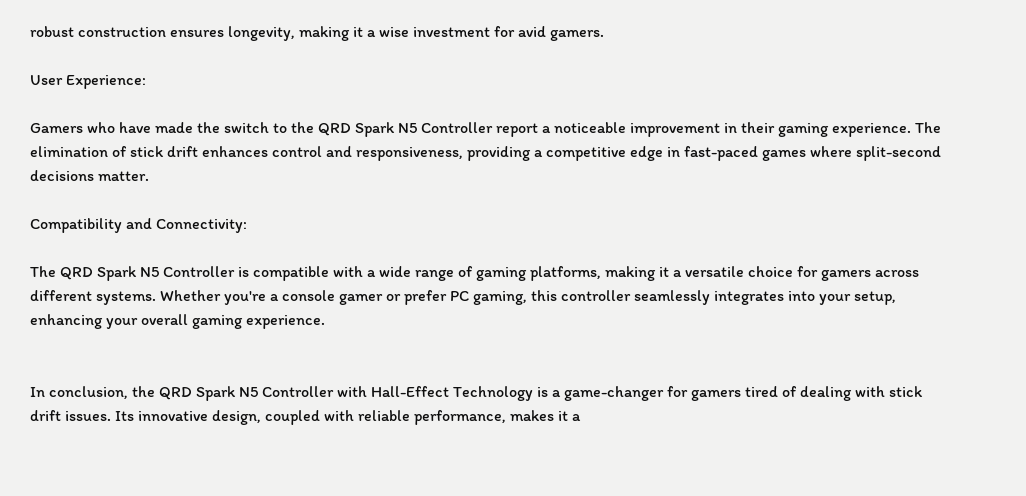robust construction ensures longevity, making it a wise investment for avid gamers.

User Experience:

Gamers who have made the switch to the QRD Spark N5 Controller report a noticeable improvement in their gaming experience. The elimination of stick drift enhances control and responsiveness, providing a competitive edge in fast-paced games where split-second decisions matter.

Compatibility and Connectivity:

The QRD Spark N5 Controller is compatible with a wide range of gaming platforms, making it a versatile choice for gamers across different systems. Whether you're a console gamer or prefer PC gaming, this controller seamlessly integrates into your setup, enhancing your overall gaming experience.


In conclusion, the QRD Spark N5 Controller with Hall-Effect Technology is a game-changer for gamers tired of dealing with stick drift issues. Its innovative design, coupled with reliable performance, makes it a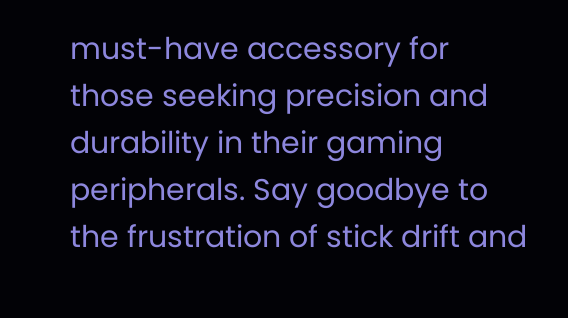must-have accessory for those seeking precision and durability in their gaming peripherals. Say goodbye to the frustration of stick drift and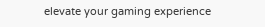elevate your gaming experience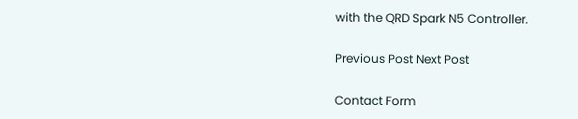with the QRD Spark N5 Controller.

Previous Post Next Post

Contact Form